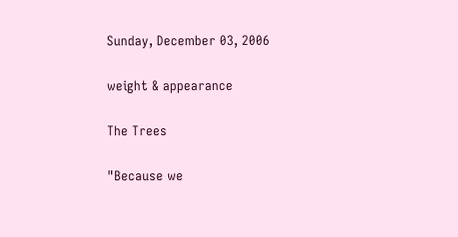Sunday, December 03, 2006

weight & appearance

The Trees

"Because we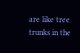are like tree trunks in the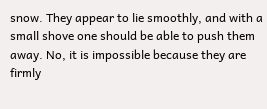snow. They appear to lie smoothly, and with a small shove one should be able to push them away. No, it is impossible because they are firmly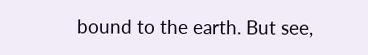bound to the earth. But see,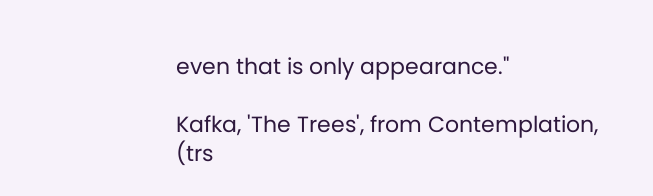even that is only appearance."

Kafka, 'The Trees', from Contemplation, (trs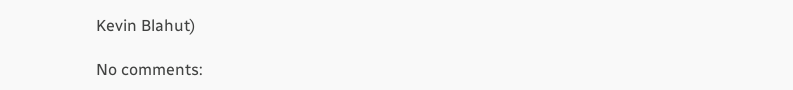Kevin Blahut)

No comments: